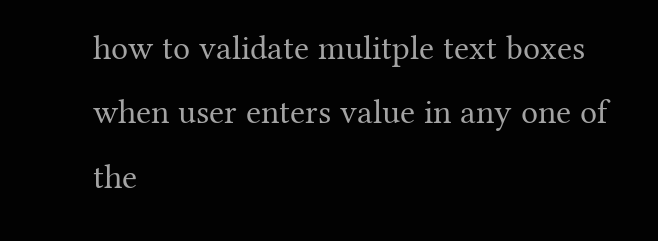how to validate mulitple text boxes when user enters value in any one of the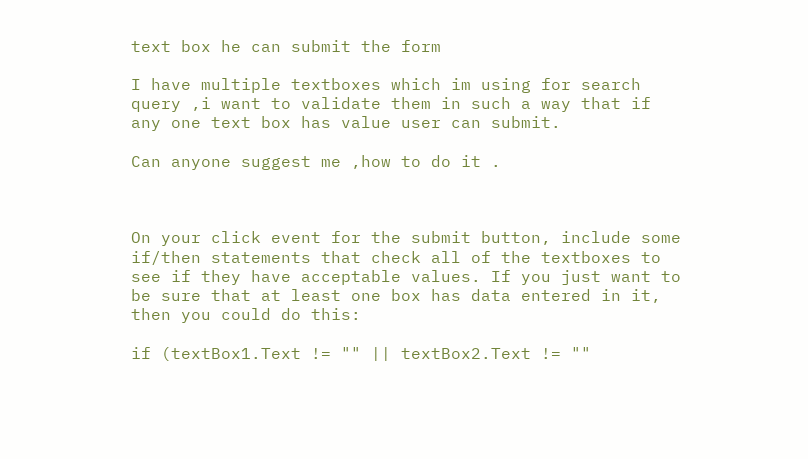text box he can submit the form

I have multiple textboxes which im using for search query ,i want to validate them in such a way that if any one text box has value user can submit.

Can anyone suggest me ,how to do it .



On your click event for the submit button, include some if/then statements that check all of the textboxes to see if they have acceptable values. If you just want to be sure that at least one box has data entered in it, then you could do this:

if (textBox1.Text != "" || textBox2.Text != ""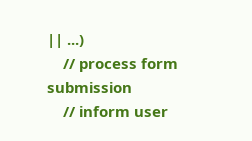|| ...)
    // process form submission
    // inform user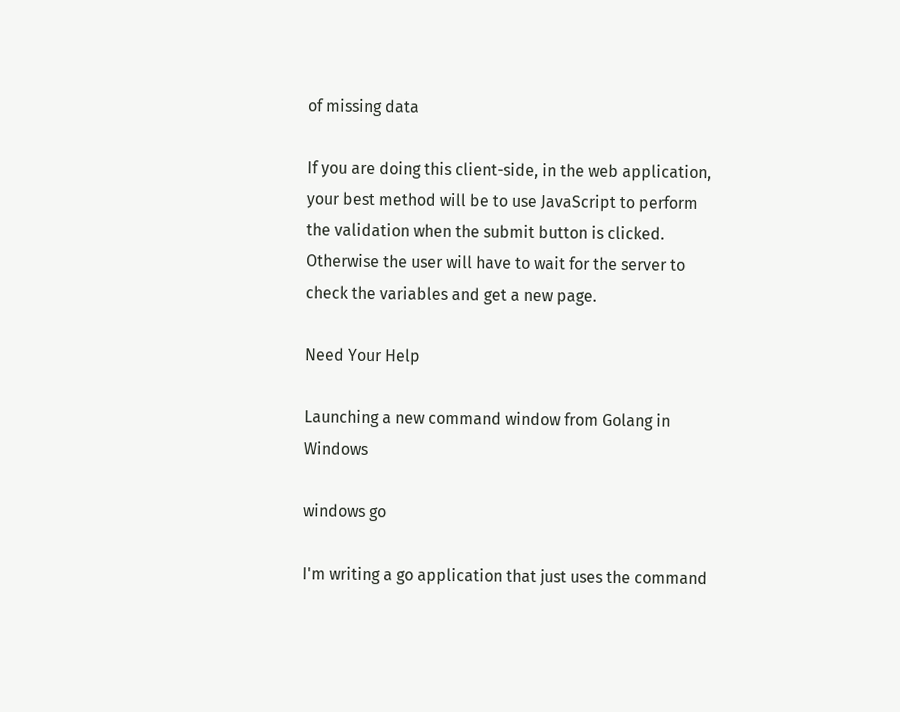of missing data

If you are doing this client-side, in the web application, your best method will be to use JavaScript to perform the validation when the submit button is clicked. Otherwise the user will have to wait for the server to check the variables and get a new page.

Need Your Help

Launching a new command window from Golang in Windows

windows go

I'm writing a go application that just uses the command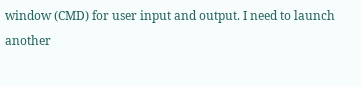window (CMD) for user input and output. I need to launch another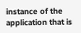instance of the application that is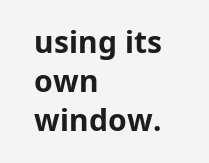using its own window.